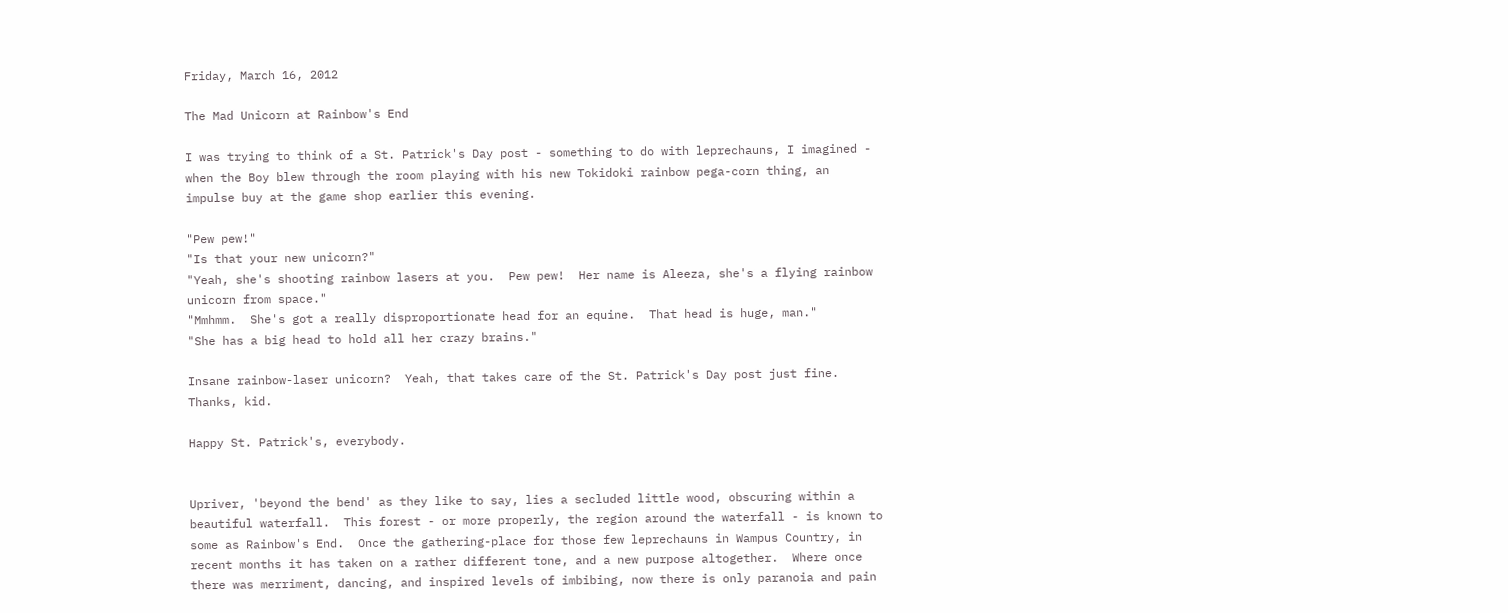Friday, March 16, 2012

The Mad Unicorn at Rainbow's End

I was trying to think of a St. Patrick's Day post - something to do with leprechauns, I imagined - when the Boy blew through the room playing with his new Tokidoki rainbow pega-corn thing, an impulse buy at the game shop earlier this evening.

"Pew pew!"
"Is that your new unicorn?"
"Yeah, she's shooting rainbow lasers at you.  Pew pew!  Her name is Aleeza, she's a flying rainbow unicorn from space."
"Mmhmm.  She's got a really disproportionate head for an equine.  That head is huge, man."
"She has a big head to hold all her crazy brains."

Insane rainbow-laser unicorn?  Yeah, that takes care of the St. Patrick's Day post just fine.  Thanks, kid.

Happy St. Patrick's, everybody.


Upriver, 'beyond the bend' as they like to say, lies a secluded little wood, obscuring within a beautiful waterfall.  This forest - or more properly, the region around the waterfall - is known to some as Rainbow's End.  Once the gathering-place for those few leprechauns in Wampus Country, in recent months it has taken on a rather different tone, and a new purpose altogether.  Where once there was merriment, dancing, and inspired levels of imbibing, now there is only paranoia and pain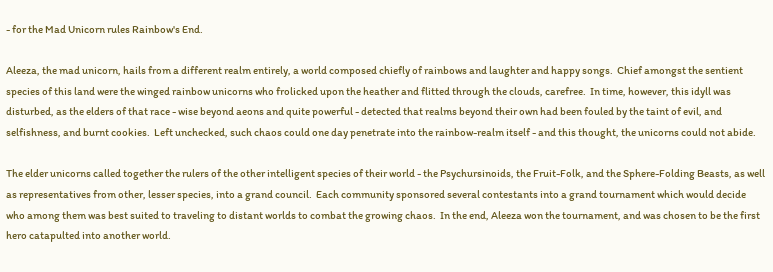- for the Mad Unicorn rules Rainbow's End.

Aleeza, the mad unicorn, hails from a different realm entirely, a world composed chiefly of rainbows and laughter and happy songs.  Chief amongst the sentient species of this land were the winged rainbow unicorns who frolicked upon the heather and flitted through the clouds, carefree.  In time, however, this idyll was disturbed, as the elders of that race - wise beyond aeons and quite powerful - detected that realms beyond their own had been fouled by the taint of evil, and selfishness, and burnt cookies.  Left unchecked, such chaos could one day penetrate into the rainbow-realm itself - and this thought, the unicorns could not abide.

The elder unicorns called together the rulers of the other intelligent species of their world - the Psychursinoids, the Fruit-Folk, and the Sphere-Folding Beasts, as well as representatives from other, lesser species, into a grand council.  Each community sponsored several contestants into a grand tournament which would decide who among them was best suited to traveling to distant worlds to combat the growing chaos.  In the end, Aleeza won the tournament, and was chosen to be the first hero catapulted into another world.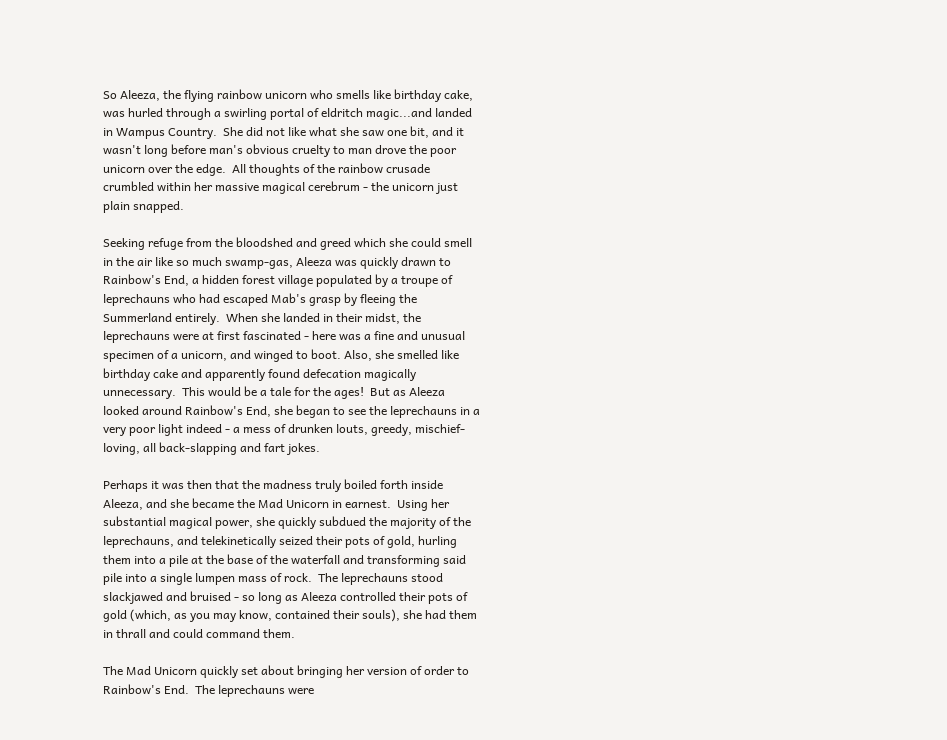So Aleeza, the flying rainbow unicorn who smells like birthday cake, was hurled through a swirling portal of eldritch magic...and landed in Wampus Country.  She did not like what she saw one bit, and it wasn't long before man's obvious cruelty to man drove the poor unicorn over the edge.  All thoughts of the rainbow crusade crumbled within her massive magical cerebrum - the unicorn just plain snapped.

Seeking refuge from the bloodshed and greed which she could smell in the air like so much swamp-gas, Aleeza was quickly drawn to Rainbow's End, a hidden forest village populated by a troupe of leprechauns who had escaped Mab's grasp by fleeing the Summerland entirely.  When she landed in their midst, the leprechauns were at first fascinated - here was a fine and unusual specimen of a unicorn, and winged to boot. Also, she smelled like birthday cake and apparently found defecation magically unnecessary.  This would be a tale for the ages!  But as Aleeza looked around Rainbow's End, she began to see the leprechauns in a very poor light indeed - a mess of drunken louts, greedy, mischief-loving, all back-slapping and fart jokes.

Perhaps it was then that the madness truly boiled forth inside Aleeza, and she became the Mad Unicorn in earnest.  Using her substantial magical power, she quickly subdued the majority of the leprechauns, and telekinetically seized their pots of gold, hurling them into a pile at the base of the waterfall and transforming said pile into a single lumpen mass of rock.  The leprechauns stood slackjawed and bruised - so long as Aleeza controlled their pots of gold (which, as you may know, contained their souls), she had them in thrall and could command them.

The Mad Unicorn quickly set about bringing her version of order to Rainbow's End.  The leprechauns were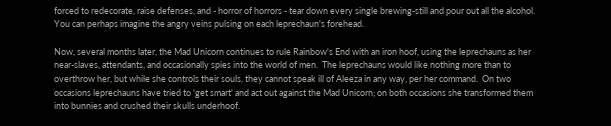forced to redecorate, raise defenses, and - horror of horrors - tear down every single brewing-still and pour out all the alcohol.  You can perhaps imagine the angry veins pulsing on each leprechaun's forehead.

Now, several months later, the Mad Unicorn continues to rule Rainbow's End with an iron hoof, using the leprechauns as her near-slaves, attendants, and occasionally spies into the world of men.  The leprechauns would like nothing more than to overthrow her, but while she controls their souls, they cannot speak ill of Aleeza in any way, per her command.  On two occasions leprechauns have tried to 'get smart' and act out against the Mad Unicorn; on both occasions she transformed them into bunnies and crushed their skulls underhoof.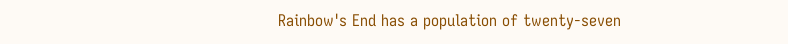Rainbow's End has a population of twenty-seven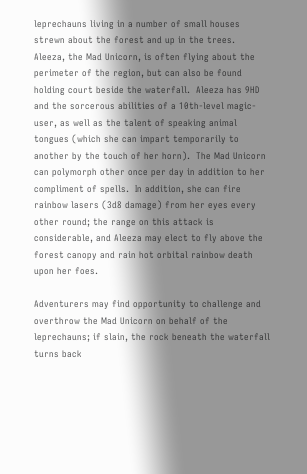leprechauns living in a number of small houses strewn about the forest and up in the trees.  Aleeza, the Mad Unicorn, is often flying about the perimeter of the region, but can also be found holding court beside the waterfall.  Aleeza has 9HD and the sorcerous abilities of a 10th-level magic-user, as well as the talent of speaking animal tongues (which she can impart temporarily to another by the touch of her horn).  The Mad Unicorn can polymorph other once per day in addition to her compliment of spells.  In addition, she can fire rainbow lasers (3d8 damage) from her eyes every other round; the range on this attack is considerable, and Aleeza may elect to fly above the forest canopy and rain hot orbital rainbow death upon her foes.

Adventurers may find opportunity to challenge and overthrow the Mad Unicorn on behalf of the leprechauns; if slain, the rock beneath the waterfall turns back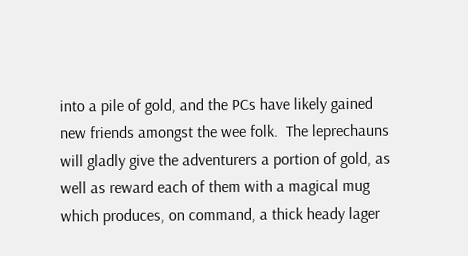into a pile of gold, and the PCs have likely gained new friends amongst the wee folk.  The leprechauns will gladly give the adventurers a portion of gold, as well as reward each of them with a magical mug which produces, on command, a thick heady lager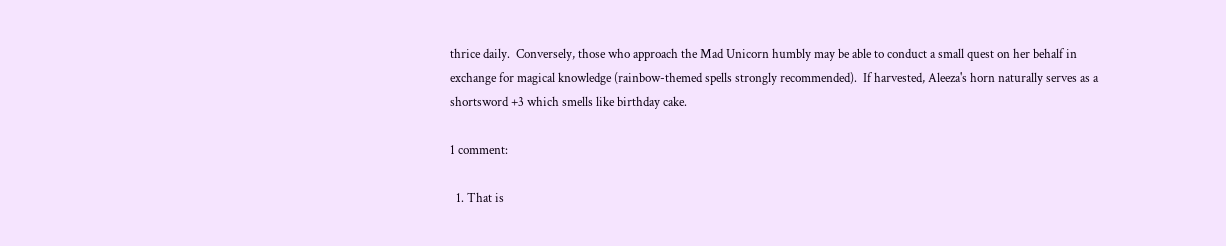thrice daily.  Conversely, those who approach the Mad Unicorn humbly may be able to conduct a small quest on her behalf in exchange for magical knowledge (rainbow-themed spells strongly recommended).  If harvested, Aleeza's horn naturally serves as a shortsword +3 which smells like birthday cake.

1 comment:

  1. That is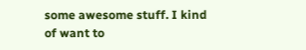some awesome stuff. I kind of want to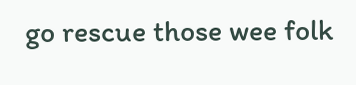go rescue those wee folk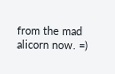from the mad alicorn now. =)